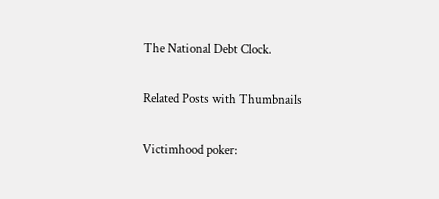The National Debt Clock.

Related Posts with Thumbnails

Victimhood poker: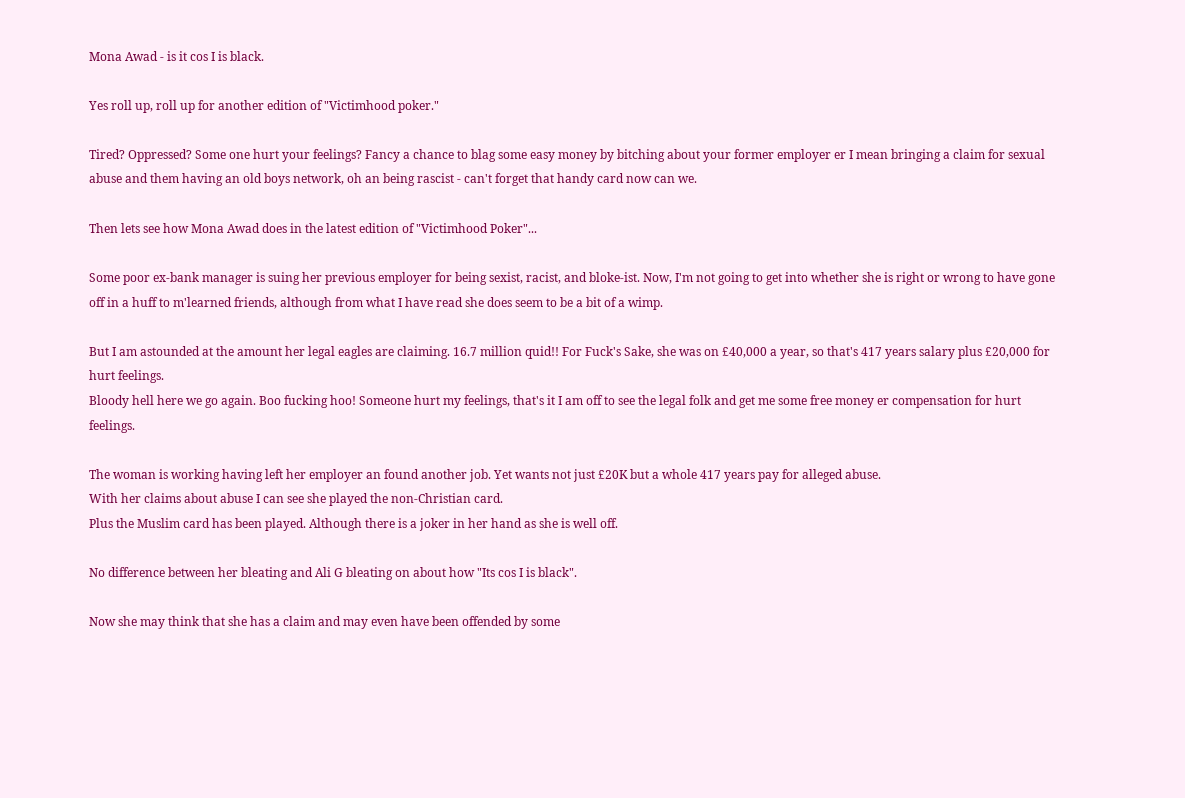Mona Awad - is it cos I is black.

Yes roll up, roll up for another edition of "Victimhood poker."

Tired? Oppressed? Some one hurt your feelings? Fancy a chance to blag some easy money by bitching about your former employer er I mean bringing a claim for sexual abuse and them having an old boys network, oh an being rascist - can't forget that handy card now can we.

Then lets see how Mona Awad does in the latest edition of "Victimhood Poker"...

Some poor ex-bank manager is suing her previous employer for being sexist, racist, and bloke-ist. Now, I'm not going to get into whether she is right or wrong to have gone off in a huff to m'learned friends, although from what I have read she does seem to be a bit of a wimp.

But I am astounded at the amount her legal eagles are claiming. 16.7 million quid!! For Fuck's Sake, she was on £40,000 a year, so that's 417 years salary plus £20,000 for hurt feelings.
Bloody hell here we go again. Boo fucking hoo! Someone hurt my feelings, that's it I am off to see the legal folk and get me some free money er compensation for hurt feelings.

The woman is working having left her employer an found another job. Yet wants not just £20K but a whole 417 years pay for alleged abuse.
With her claims about abuse I can see she played the non-Christian card.
Plus the Muslim card has been played. Although there is a joker in her hand as she is well off.

No difference between her bleating and Ali G bleating on about how "Its cos I is black".

Now she may think that she has a claim and may even have been offended by some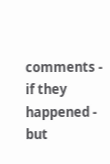comments - if they happened - but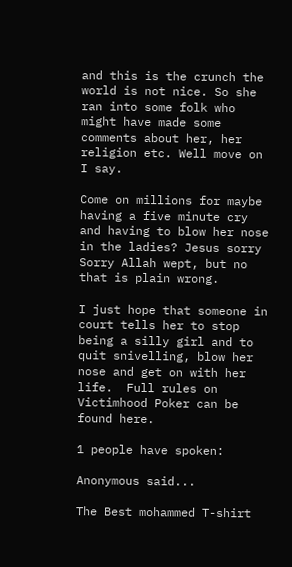and this is the crunch the world is not nice. So she ran into some folk who might have made some comments about her, her religion etc. Well move on I say.

Come on millions for maybe having a five minute cry and having to blow her nose in the ladies? Jesus sorry Sorry Allah wept, but no that is plain wrong.

I just hope that someone in court tells her to stop being a silly girl and to quit snivelling, blow her nose and get on with her life.  Full rules on Victimhood Poker can be found here.

1 people have spoken:

Anonymous said...

The Best mohammed T-shirt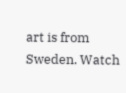art is from Sweden. Watch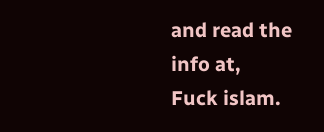and read the info at,
Fuck islam.